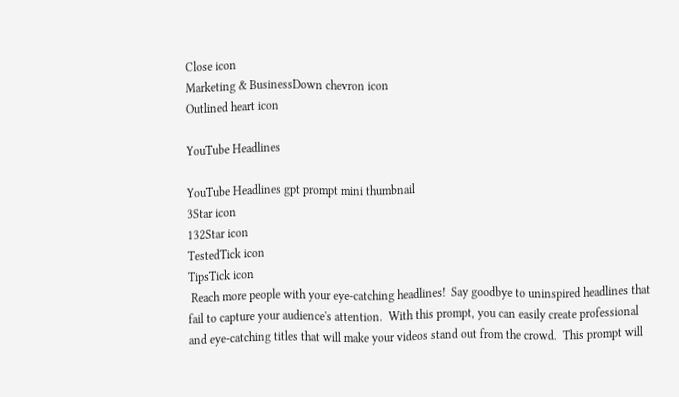Close icon
Marketing & BusinessDown chevron icon
Outlined heart icon

YouTube Headlines

YouTube Headlines gpt prompt mini thumbnail
3Star icon
132Star icon
TestedTick icon
TipsTick icon
 Reach more people with your eye-catching headlines!  Say goodbye to uninspired headlines that fail to capture your audience's attention.  With this prompt, you can easily create professional and eye-catching titles that will make your videos stand out from the crowd.  This prompt will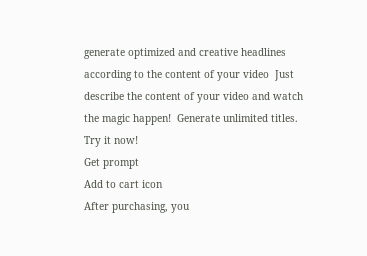generate optimized and creative headlines according to the content of your video  Just describe the content of your video and watch the magic happen!  Generate unlimited titles. Try it now!
Get prompt
Add to cart icon
After purchasing, you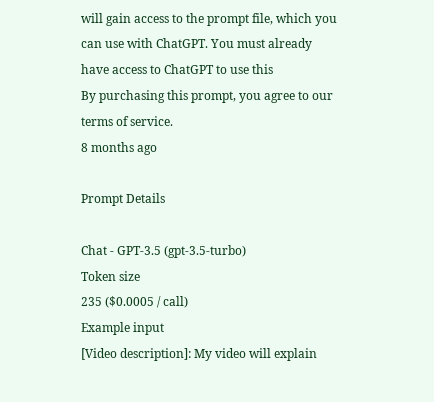will gain access to the prompt file, which you can use with ChatGPT. You must already have access to ChatGPT to use this
By purchasing this prompt, you agree to our terms of service.
8 months ago

Prompt Details

Chat - GPT-3.5 (gpt-3.5-turbo)
Token size
235 ($0.0005 / call)
Example input
[Video description]: My video will explain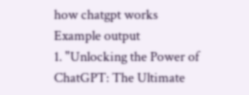how chatgpt works
Example output
1. "Unlocking the Power of ChatGPT: The Ultimate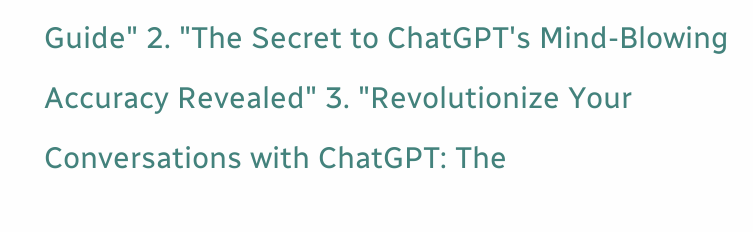Guide" 2. "The Secret to ChatGPT's Mind-Blowing Accuracy Revealed" 3. "Revolutionize Your Conversations with ChatGPT: The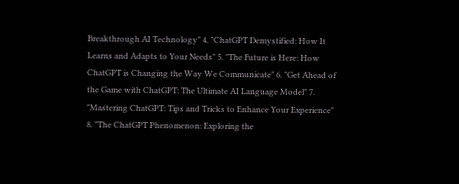Breakthrough AI Technology" 4. "ChatGPT Demystified: How It Learns and Adapts to Your Needs" 5. "The Future is Here: How ChatGPT is Changing the Way We Communicate" 6. "Get Ahead of the Game with ChatGPT: The Ultimate AI Language Model" 7. "Mastering ChatGPT: Tips and Tricks to Enhance Your Experience" 8. "The ChatGPT Phenomenon: Exploring the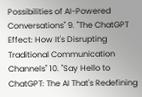Possibilities of AI-Powered Conversations" 9. "The ChatGPT Effect: How It's Disrupting Traditional Communication Channels" 10. "Say Hello to ChatGPT: The AI That's Redefining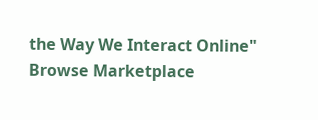the Way We Interact Online"
Browse Marketplace